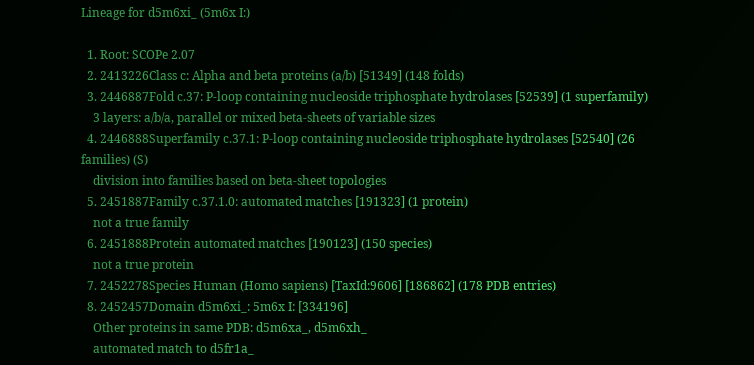Lineage for d5m6xi_ (5m6x I:)

  1. Root: SCOPe 2.07
  2. 2413226Class c: Alpha and beta proteins (a/b) [51349] (148 folds)
  3. 2446887Fold c.37: P-loop containing nucleoside triphosphate hydrolases [52539] (1 superfamily)
    3 layers: a/b/a, parallel or mixed beta-sheets of variable sizes
  4. 2446888Superfamily c.37.1: P-loop containing nucleoside triphosphate hydrolases [52540] (26 families) (S)
    division into families based on beta-sheet topologies
  5. 2451887Family c.37.1.0: automated matches [191323] (1 protein)
    not a true family
  6. 2451888Protein automated matches [190123] (150 species)
    not a true protein
  7. 2452278Species Human (Homo sapiens) [TaxId:9606] [186862] (178 PDB entries)
  8. 2452457Domain d5m6xi_: 5m6x I: [334196]
    Other proteins in same PDB: d5m6xa_, d5m6xh_
    automated match to d5fr1a_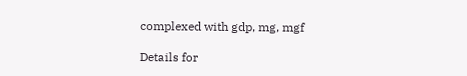complexed with gdp, mg, mgf

Details for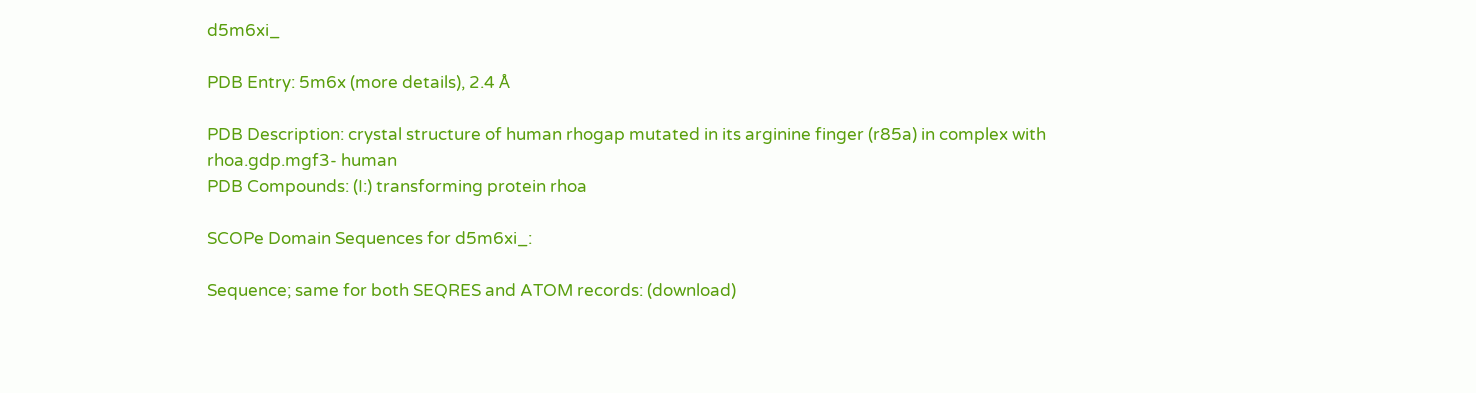d5m6xi_

PDB Entry: 5m6x (more details), 2.4 Å

PDB Description: crystal structure of human rhogap mutated in its arginine finger (r85a) in complex with rhoa.gdp.mgf3- human
PDB Compounds: (I:) transforming protein rhoa

SCOPe Domain Sequences for d5m6xi_:

Sequence; same for both SEQRES and ATOM records: (download)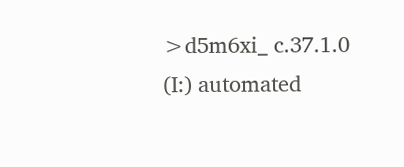>d5m6xi_ c.37.1.0 (I:) automated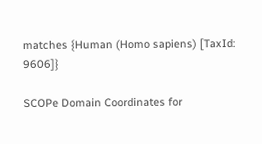matches {Human (Homo sapiens) [TaxId: 9606]}

SCOPe Domain Coordinates for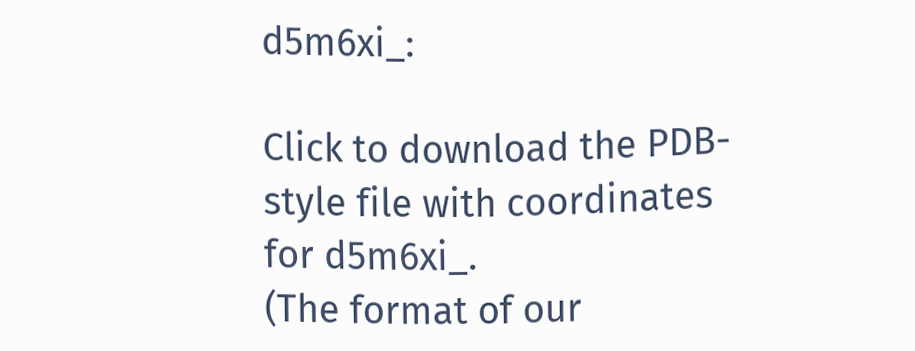d5m6xi_:

Click to download the PDB-style file with coordinates for d5m6xi_.
(The format of our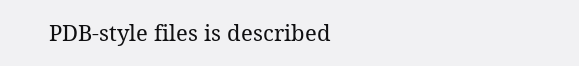PDB-style files is described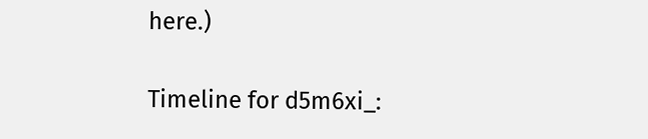here.)

Timeline for d5m6xi_: